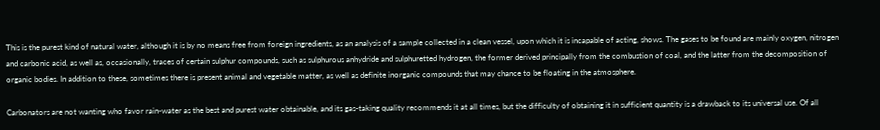This is the purest kind of natural water, although it is by no means free from foreign ingredients, as an analysis of a sample collected in a clean vessel, upon which it is incapable of acting, shows. The gases to be found are mainly oxygen, nitrogen and carbonic acid, as well as, occasionally, traces of certain sulphur compounds, such as sulphurous anhydride and sulphuretted hydrogen, the former derived principally from the combustion of coal, and the latter from the decomposition of organic bodies. In addition to these, sometimes there is present animal and vegetable matter, as well as definite inorganic compounds that may chance to be floating in the atmosphere.

Carbonators are not wanting who favor rain-water as the best and purest water obtainable, and its gas-taking quality recommends it at all times, but the difficulty of obtaining it in sufficient quantity is a drawback to its universal use. Of all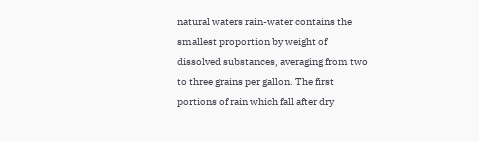natural waters rain-water contains the smallest proportion by weight of dissolved substances, averaging from two to three grains per gallon. The first portions of rain which fall after dry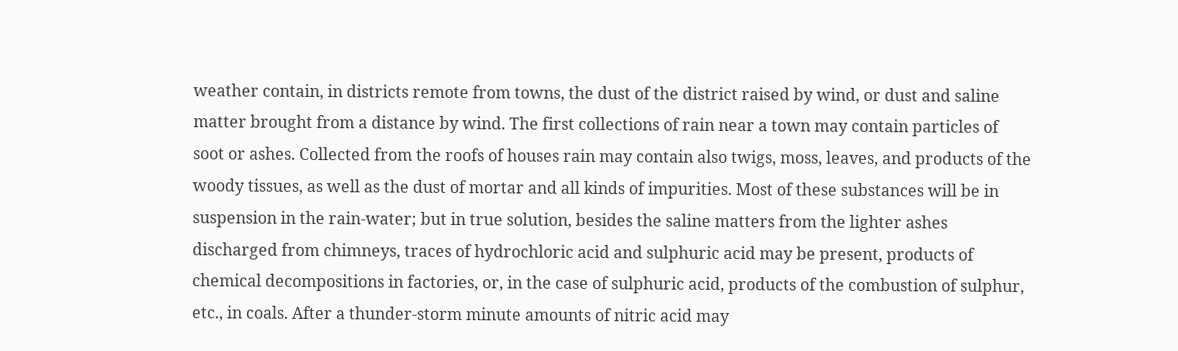weather contain, in districts remote from towns, the dust of the district raised by wind, or dust and saline matter brought from a distance by wind. The first collections of rain near a town may contain particles of soot or ashes. Collected from the roofs of houses rain may contain also twigs, moss, leaves, and products of the woody tissues, as well as the dust of mortar and all kinds of impurities. Most of these substances will be in suspension in the rain-water; but in true solution, besides the saline matters from the lighter ashes discharged from chimneys, traces of hydrochloric acid and sulphuric acid may be present, products of chemical decompositions in factories, or, in the case of sulphuric acid, products of the combustion of sulphur, etc., in coals. After a thunder-storm minute amounts of nitric acid may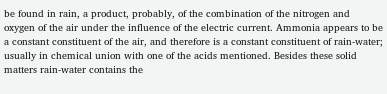be found in rain, a product, probably, of the combination of the nitrogen and oxygen of the air under the influence of the electric current. Ammonia appears to be a constant constituent of the air, and therefore is a constant constituent of rain-water; usually in chemical union with one of the acids mentioned. Besides these solid matters rain-water contains the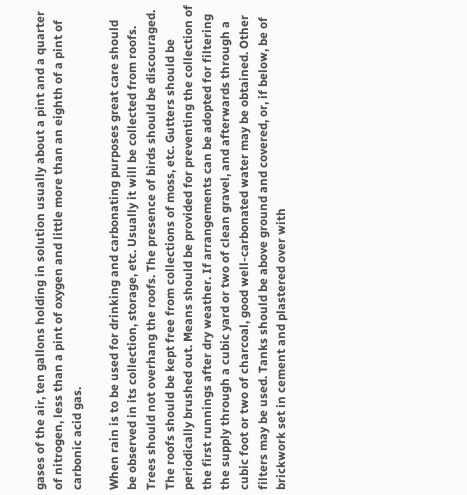gases of the air, ten gallons holding in solution usually about a pint and a quarter of nitrogen, less than a pint of oxygen and little more than an eighth of a pint of carbonic acid gas.

When rain is to be used for drinking and carbonating purposes great care should be observed in its collection, storage, etc. Usually it will be collected from roofs. Trees should not overhang the roofs. The presence of birds should be discouraged. The roofs should be kept free from collections of moss, etc. Gutters should be periodically brushed out. Means should be provided for preventing the collection of the first runnings after dry weather. If arrangements can be adopted for filtering the supply through a cubic yard or two of clean gravel, and afterwards through a cubic foot or two of charcoal, good well-carbonated water may be obtained. Other filters may be used. Tanks should be above ground and covered, or, if below, be of brickwork set in cement and plastered over with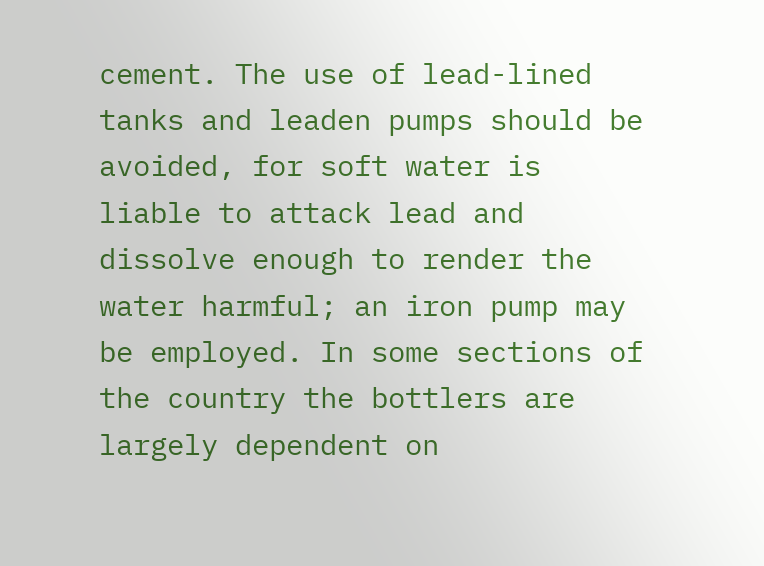cement. The use of lead-lined tanks and leaden pumps should be avoided, for soft water is liable to attack lead and dissolve enough to render the water harmful; an iron pump may be employed. In some sections of the country the bottlers are largely dependent on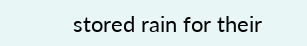stored rain for their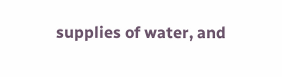supplies of water, and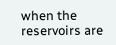when the reservoirs are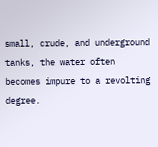small, crude, and underground tanks, the water often becomes impure to a revolting degree.